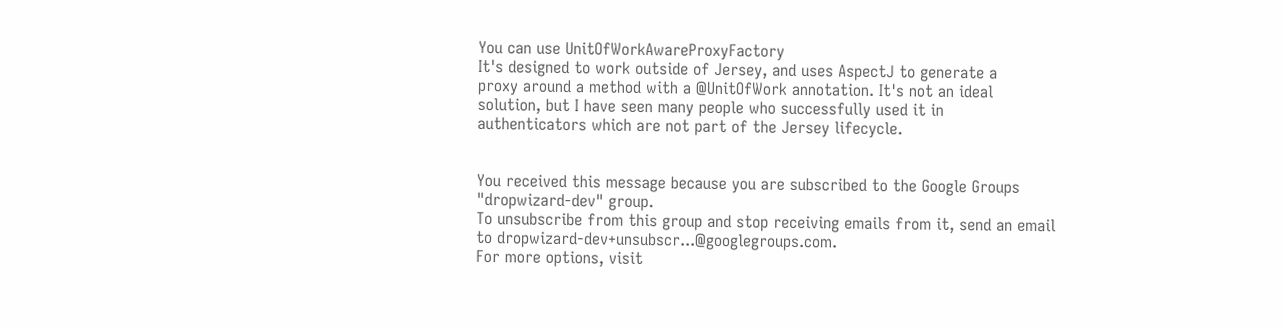You can use UnitOfWorkAwareProxyFactory
It's designed to work outside of Jersey, and uses AspectJ to generate a
proxy around a method with a @UnitOfWork annotation. It's not an ideal
solution, but I have seen many people who successfully used it in
authenticators which are not part of the Jersey lifecycle.


You received this message because you are subscribed to the Google Groups
"dropwizard-dev" group.
To unsubscribe from this group and stop receiving emails from it, send an email
to dropwizard-dev+unsubscr...@googlegroups.com.
For more options, visit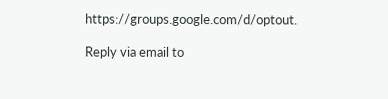https://groups.google.com/d/optout.

Reply via email to